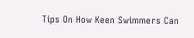Tips On How Keen Swimmers Can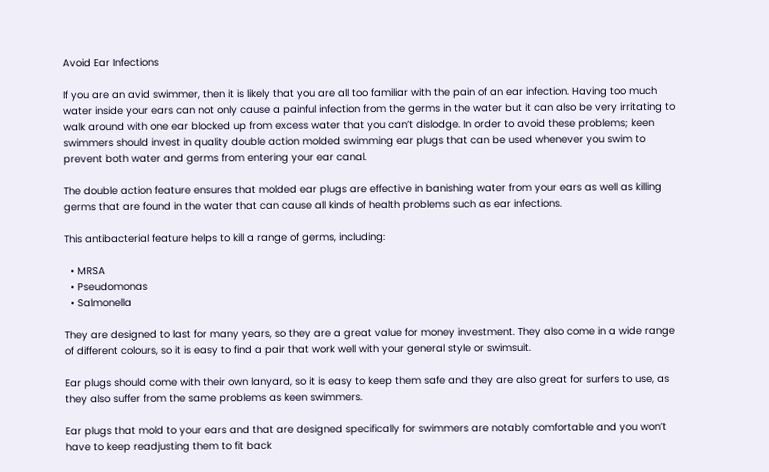Avoid Ear Infections

If you are an avid swimmer, then it is likely that you are all too familiar with the pain of an ear infection. Having too much water inside your ears can not only cause a painful infection from the germs in the water but it can also be very irritating to walk around with one ear blocked up from excess water that you can’t dislodge. In order to avoid these problems; keen swimmers should invest in quality double action molded swimming ear plugs that can be used whenever you swim to prevent both water and germs from entering your ear canal.

The double action feature ensures that molded ear plugs are effective in banishing water from your ears as well as killing germs that are found in the water that can cause all kinds of health problems such as ear infections.

This antibacterial feature helps to kill a range of germs, including:

  • MRSA
  • Pseudomonas
  • Salmonella

They are designed to last for many years, so they are a great value for money investment. They also come in a wide range of different colours, so it is easy to find a pair that work well with your general style or swimsuit.

Ear plugs should come with their own lanyard, so it is easy to keep them safe and they are also great for surfers to use, as they also suffer from the same problems as keen swimmers.

Ear plugs that mold to your ears and that are designed specifically for swimmers are notably comfortable and you won’t have to keep readjusting them to fit back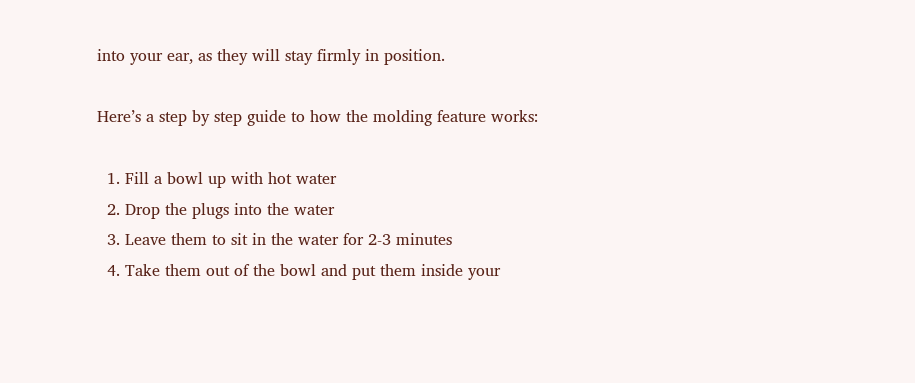into your ear, as they will stay firmly in position.

Here’s a step by step guide to how the molding feature works:

  1. Fill a bowl up with hot water
  2. Drop the plugs into the water
  3. Leave them to sit in the water for 2-3 minutes
  4. Take them out of the bowl and put them inside your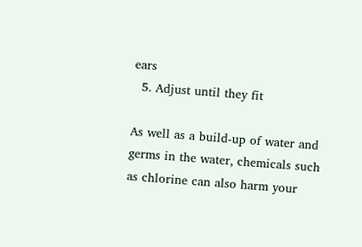ears
  5. Adjust until they fit

As well as a build-up of water and germs in the water, chemicals such as chlorine can also harm your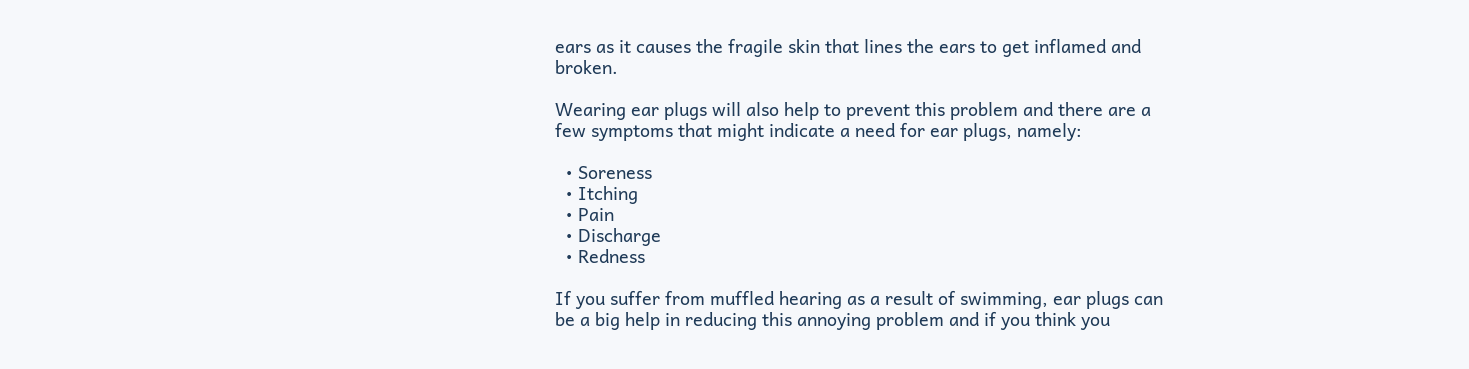ears as it causes the fragile skin that lines the ears to get inflamed and broken.

Wearing ear plugs will also help to prevent this problem and there are a few symptoms that might indicate a need for ear plugs, namely:

  • Soreness
  • Itching
  • Pain
  • Discharge
  • Redness

If you suffer from muffled hearing as a result of swimming, ear plugs can be a big help in reducing this annoying problem and if you think you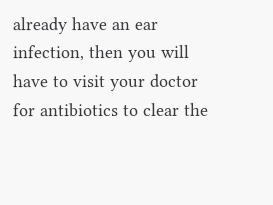already have an ear infection, then you will have to visit your doctor for antibiotics to clear the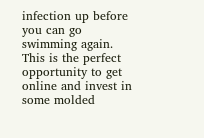infection up before you can go swimming again. This is the perfect opportunity to get online and invest in some molded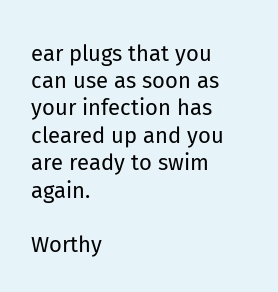ear plugs that you can use as soon as your infection has cleared up and you are ready to swim again.

Worthy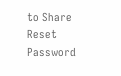to Share
Reset Password